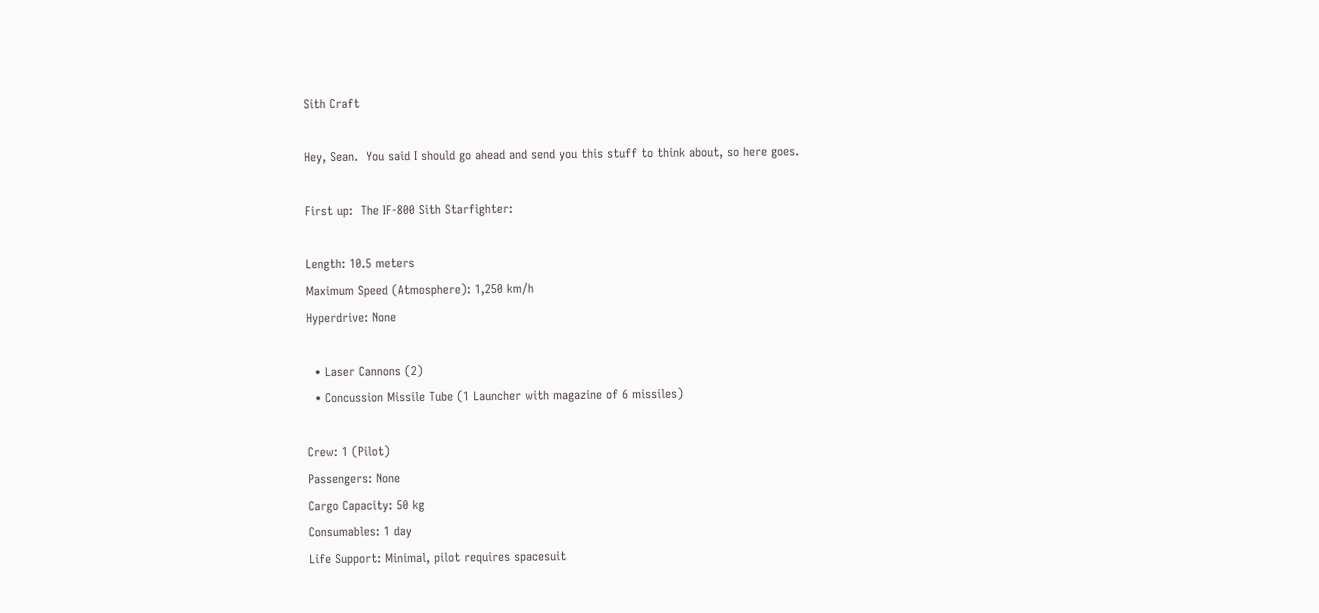Sith Craft

Hey, Sean.  You said I should go ahead and send you this stuff to think about, so here goes.

First up:  The IF-800 Sith Starfighter:

Length: 10.5 meters
Maximum Speed (Atmosphere): 1,250 km/h
Hyperdrive: None

  • Laser Cannons (2)
  • Concussion Missile Tube (1 Launcher with magazine of 6 missiles)

Crew: 1 (Pilot)
Passengers: None
Cargo Capacity: 50 kg
Consumables: 1 day
Life Support: Minimal, pilot requires spacesuit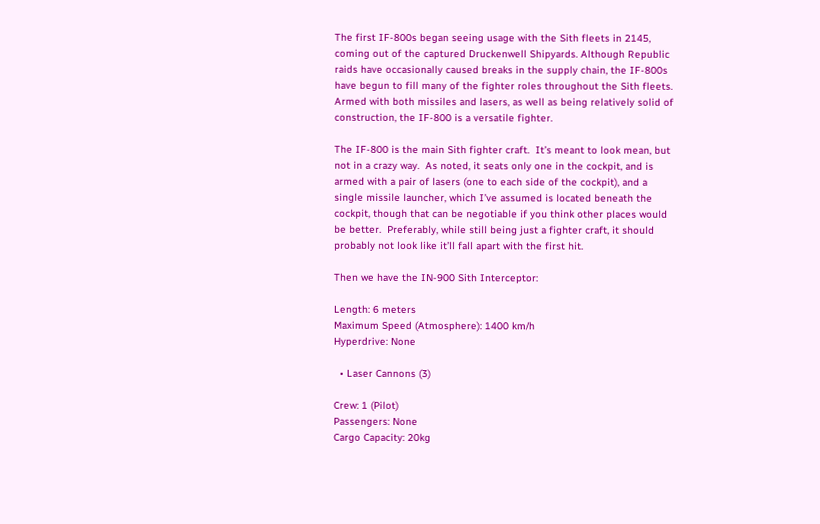The first IF-800s began seeing usage with the Sith fleets in 2145, coming out of the captured Druckenwell Shipyards. Although Republic raids have occasionally caused breaks in the supply chain, the IF-800s have begun to fill many of the fighter roles throughout the Sith fleets. Armed with both missiles and lasers, as well as being relatively solid of construction, the IF-800 is a versatile fighter.

The IF-800 is the main Sith fighter craft.  It’s meant to look mean, but not in a crazy way.  As noted, it seats only one in the cockpit, and is armed with a pair of lasers (one to each side of the cockpit), and a single missile launcher, which I’ve assumed is located beneath the cockpit, though that can be negotiable if you think other places would be better.  Preferably, while still being just a fighter craft, it should probably not look like it’ll fall apart with the first hit.

Then we have the IN-900 Sith Interceptor:

Length: 6 meters
Maximum Speed (Atmosphere): 1400 km/h
Hyperdrive: None

  • Laser Cannons (3)

Crew: 1 (Pilot)
Passengers: None
Cargo Capacity: 20kg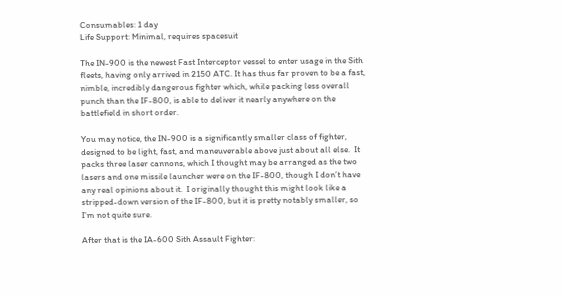Consumables: 1 day
Life Support: Minimal, requires spacesuit

The IN-900 is the newest Fast Interceptor vessel to enter usage in the Sith fleets, having only arrived in 2150 ATC. It has thus far proven to be a fast, nimble, incredibly dangerous fighter which, while packing less overall punch than the IF-800, is able to deliver it nearly anywhere on the battlefield in short order.

You may notice, the IN-900 is a significantly smaller class of fighter, designed to be light, fast, and maneuverable above just about all else.  It packs three laser cannons, which I thought may be arranged as the two lasers and one missile launcher were on the IF-800, though I don’t have any real opinions about it.  I originally thought this might look like a stripped-down version of the IF-800, but it is pretty notably smaller, so I’m not quite sure.

After that is the IA-600 Sith Assault Fighter: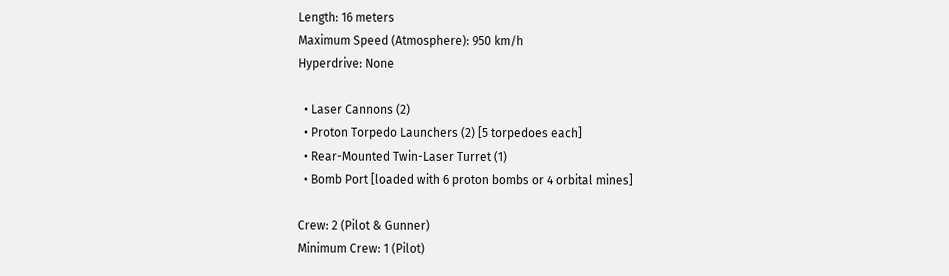Length: 16 meters
Maximum Speed (Atmosphere): 950 km/h
Hyperdrive: None

  • Laser Cannons (2)
  • Proton Torpedo Launchers (2) [5 torpedoes each]
  • Rear-Mounted Twin-Laser Turret (1)
  • Bomb Port [loaded with 6 proton bombs or 4 orbital mines]

Crew: 2 (Pilot & Gunner)
Minimum Crew: 1 (Pilot)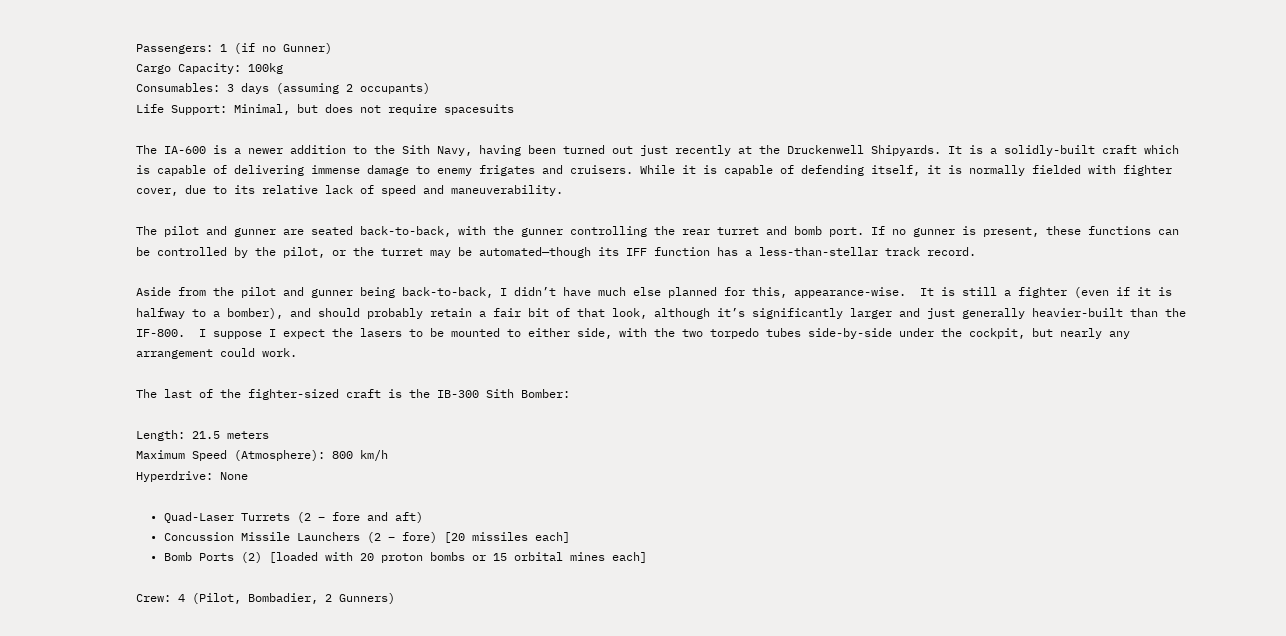Passengers: 1 (if no Gunner)
Cargo Capacity: 100kg
Consumables: 3 days (assuming 2 occupants)
Life Support: Minimal, but does not require spacesuits

The IA-600 is a newer addition to the Sith Navy, having been turned out just recently at the Druckenwell Shipyards. It is a solidly-built craft which is capable of delivering immense damage to enemy frigates and cruisers. While it is capable of defending itself, it is normally fielded with fighter cover, due to its relative lack of speed and maneuverability.

The pilot and gunner are seated back-to-back, with the gunner controlling the rear turret and bomb port. If no gunner is present, these functions can be controlled by the pilot, or the turret may be automated—though its IFF function has a less-than-stellar track record.

Aside from the pilot and gunner being back-to-back, I didn’t have much else planned for this, appearance-wise.  It is still a fighter (even if it is halfway to a bomber), and should probably retain a fair bit of that look, although it’s significantly larger and just generally heavier-built than the IF-800.  I suppose I expect the lasers to be mounted to either side, with the two torpedo tubes side-by-side under the cockpit, but nearly any arrangement could work.

The last of the fighter-sized craft is the IB-300 Sith Bomber:

Length: 21.5 meters
Maximum Speed (Atmosphere): 800 km/h
Hyperdrive: None

  • Quad-Laser Turrets (2 – fore and aft)
  • Concussion Missile Launchers (2 – fore) [20 missiles each]
  • Bomb Ports (2) [loaded with 20 proton bombs or 15 orbital mines each]

Crew: 4 (Pilot, Bombadier, 2 Gunners)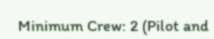Minimum Crew: 2 (Pilot and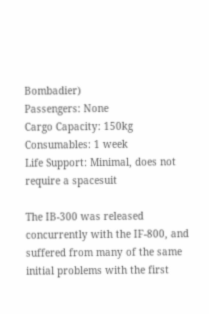Bombadier)
Passengers: None
Cargo Capacity: 150kg
Consumables: 1 week
Life Support: Minimal, does not require a spacesuit

The IB-300 was released concurrently with the IF-800, and suffered from many of the same initial problems with the first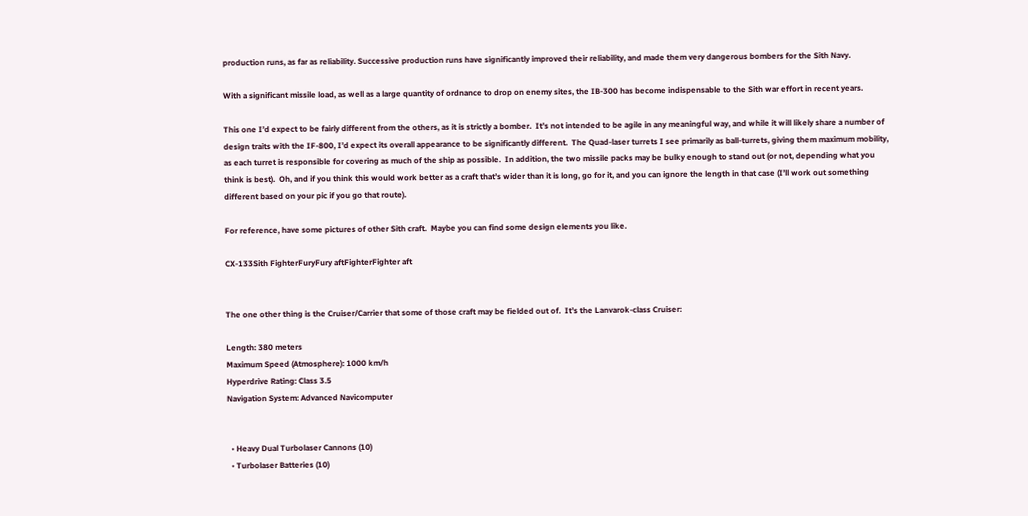production runs, as far as reliability. Successive production runs have significantly improved their reliability, and made them very dangerous bombers for the Sith Navy.

With a significant missile load, as well as a large quantity of ordnance to drop on enemy sites, the IB-300 has become indispensable to the Sith war effort in recent years.

This one I’d expect to be fairly different from the others, as it is strictly a bomber.  It’s not intended to be agile in any meaningful way, and while it will likely share a number of design traits with the IF-800, I’d expect its overall appearance to be significantly different.  The Quad-laser turrets I see primarily as ball-turrets, giving them maximum mobility, as each turret is responsible for covering as much of the ship as possible.  In addition, the two missile packs may be bulky enough to stand out (or not, depending what you think is best).  Oh, and if you think this would work better as a craft that’s wider than it is long, go for it, and you can ignore the length in that case (I’ll work out something different based on your pic if you go that route).

For reference, have some pictures of other Sith craft.  Maybe you can find some design elements you like.

CX-133Sith FighterFuryFury aftFighterFighter aft


The one other thing is the Cruiser/Carrier that some of those craft may be fielded out of.  It’s the Lanvarok-class Cruiser:

Length: 380 meters
Maximum Speed (Atmosphere): 1000 km/h
Hyperdrive Rating: Class 3.5
Navigation System: Advanced Navicomputer


  • Heavy Dual Turbolaser Cannons (10)
  • Turbolaser Batteries (10)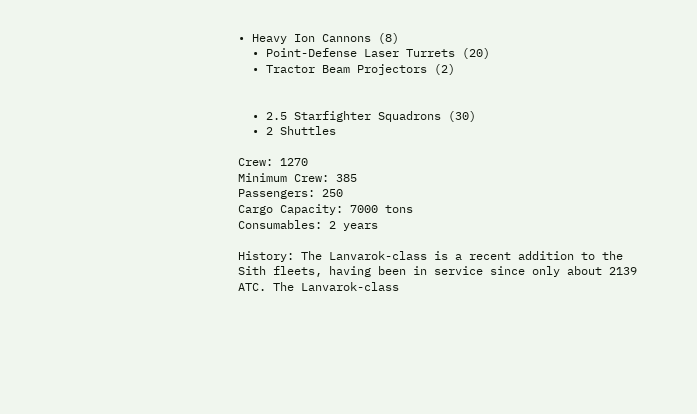• Heavy Ion Cannons (8)
  • Point-Defense Laser Turrets (20)
  • Tractor Beam Projectors (2)


  • 2.5 Starfighter Squadrons (30)
  • 2 Shuttles

Crew: 1270
Minimum Crew: 385
Passengers: 250
Cargo Capacity: 7000 tons
Consumables: 2 years

History: The Lanvarok-class is a recent addition to the Sith fleets, having been in service since only about 2139 ATC. The Lanvarok-class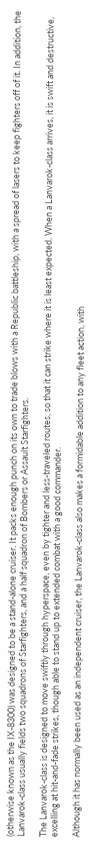(otherwise known as the IX-8300) was designed to be a stand-alone cruiser. It packs enough punch on its own to trade blows with a Republic battleship, with a spread of lasers to keep fighters off of it. In addition, the Lanvarok-class usually fields two squadrons of Starfighters, and a half squadron of Bombers or Assault Starfighters.

The Lanvarok-class is designed to move swiftly through hyperspace, even by tighter and less-traveled routes, so that it can strike where it is least expected. When a Lanvarok-class arrives, it is swift and destructive, excelling at hit-and-fade strikes, though able to stand up to extended combat with a good commander.

Although it has normally been used as an independent cruiser, the Lanvarok-class also makes a formidable addition to any fleet action, with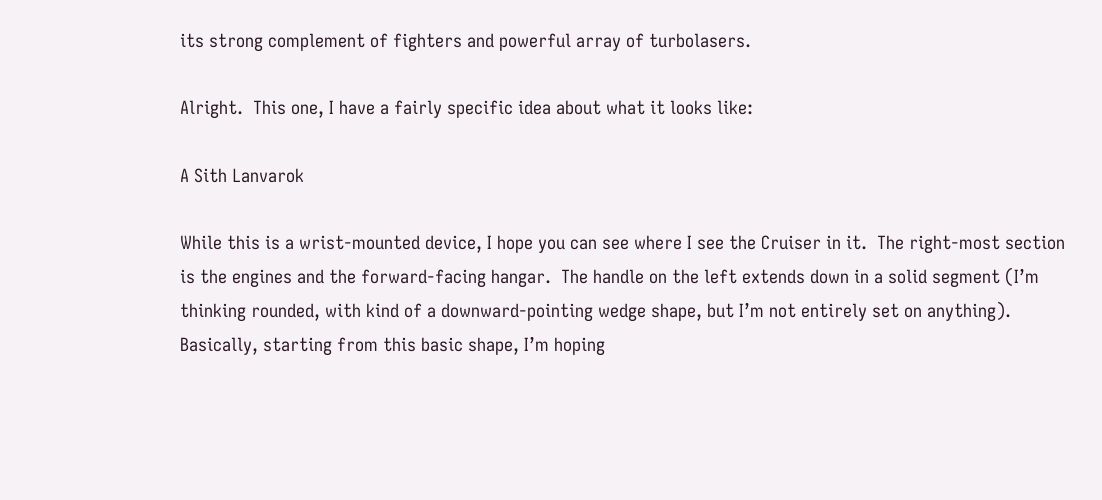its strong complement of fighters and powerful array of turbolasers.

Alright.  This one, I have a fairly specific idea about what it looks like:

A Sith Lanvarok

While this is a wrist-mounted device, I hope you can see where I see the Cruiser in it.  The right-most section is the engines and the forward-facing hangar.  The handle on the left extends down in a solid segment (I’m thinking rounded, with kind of a downward-pointing wedge shape, but I’m not entirely set on anything).  Basically, starting from this basic shape, I’m hoping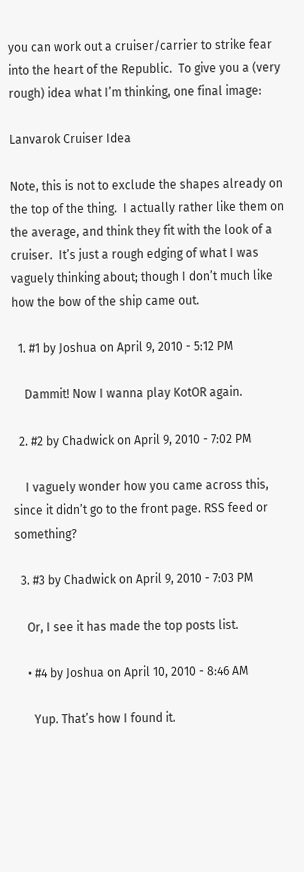you can work out a cruiser/carrier to strike fear into the heart of the Republic.  To give you a (very rough) idea what I’m thinking, one final image:

Lanvarok Cruiser Idea

Note, this is not to exclude the shapes already on the top of the thing.  I actually rather like them on the average, and think they fit with the look of a cruiser.  It’s just a rough edging of what I was vaguely thinking about; though I don’t much like how the bow of the ship came out.

  1. #1 by Joshua on April 9, 2010 - 5:12 PM

    Dammit! Now I wanna play KotOR again.

  2. #2 by Chadwick on April 9, 2010 - 7:02 PM

    I vaguely wonder how you came across this, since it didn’t go to the front page. RSS feed or something?

  3. #3 by Chadwick on April 9, 2010 - 7:03 PM

    Or, I see it has made the top posts list.

    • #4 by Joshua on April 10, 2010 - 8:46 AM

      Yup. That’s how I found it.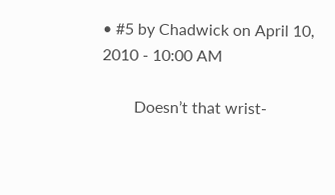• #5 by Chadwick on April 10, 2010 - 10:00 AM

        Doesn’t that wrist-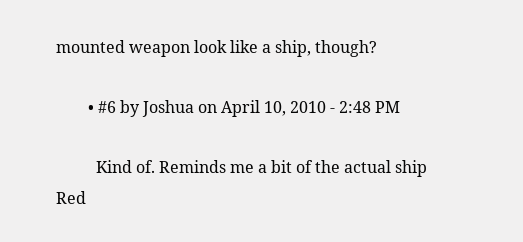mounted weapon look like a ship, though?

        • #6 by Joshua on April 10, 2010 - 2:48 PM

          Kind of. Reminds me a bit of the actual ship Red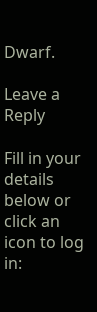Dwarf.

Leave a Reply

Fill in your details below or click an icon to log in: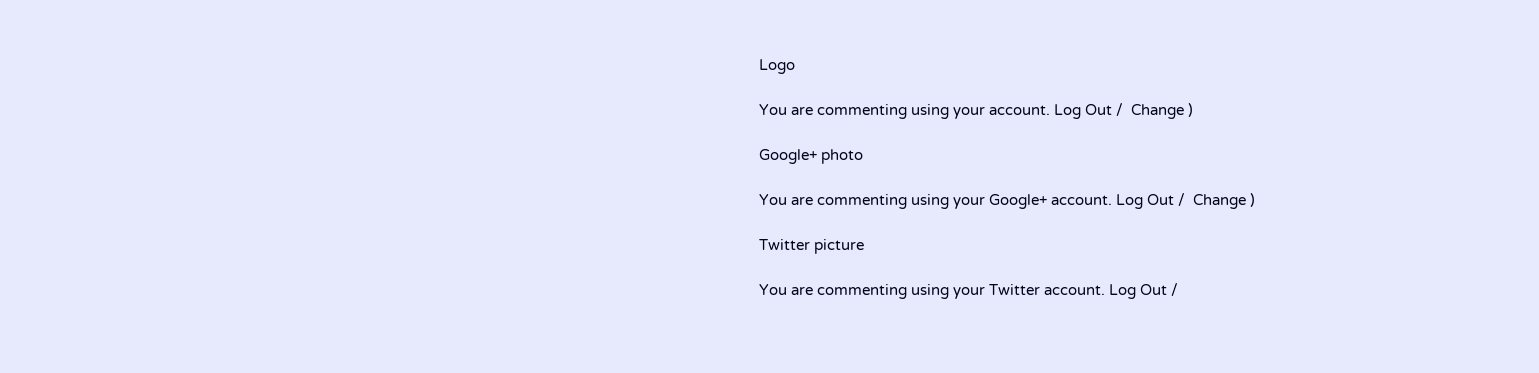Logo

You are commenting using your account. Log Out /  Change )

Google+ photo

You are commenting using your Google+ account. Log Out /  Change )

Twitter picture

You are commenting using your Twitter account. Log Out /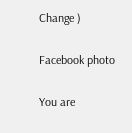Change )

Facebook photo

You are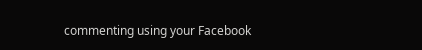commenting using your Facebook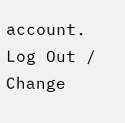account. Log Out /  Change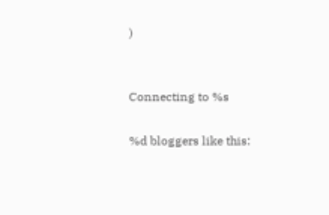)


Connecting to %s

%d bloggers like this: